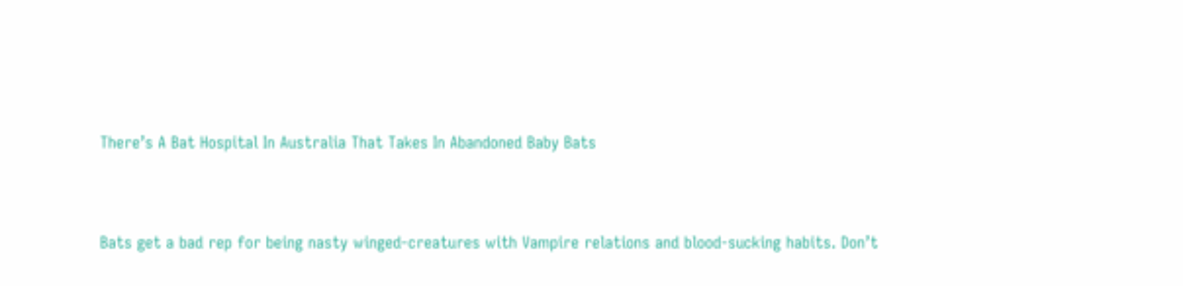There’s A Bat Hospital In Australia That Takes In Abandoned Baby Bats


Bats get a bad rep for being nasty winged-creatures with Vampire relations and blood-sucking habits. Don’t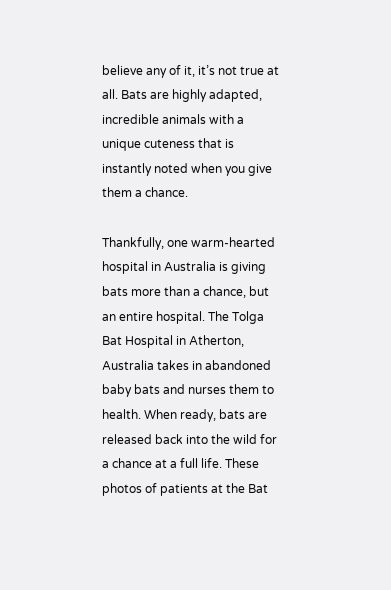believe any of it, it’s not true at all. Bats are highly adapted, incredible animals with a unique cuteness that is instantly noted when you give them a chance.

Thankfully, one warm-hearted hospital in Australia is giving bats more than a chance, but an entire hospital. The Tolga Bat Hospital in Atherton, Australia takes in abandoned baby bats and nurses them to health. When ready, bats are released back into the wild for a chance at a full life. These photos of patients at the Bat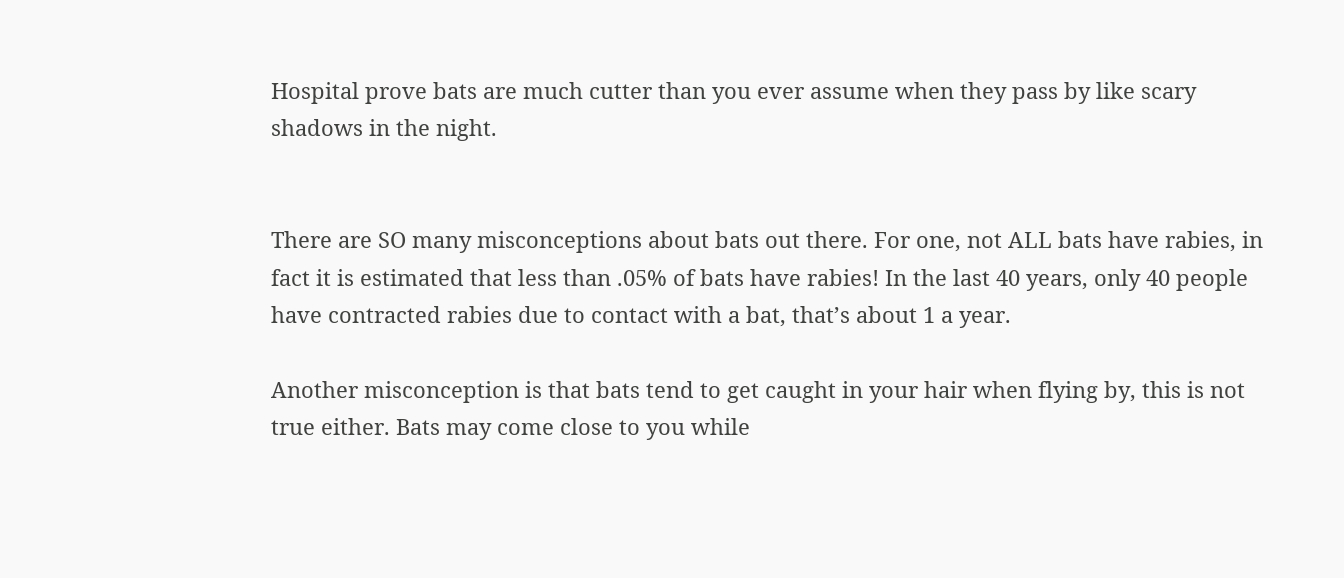Hospital prove bats are much cutter than you ever assume when they pass by like scary shadows in the night.


There are SO many misconceptions about bats out there. For one, not ALL bats have rabies, in fact it is estimated that less than .05% of bats have rabies! In the last 40 years, only 40 people have contracted rabies due to contact with a bat, that’s about 1 a year.

Another misconception is that bats tend to get caught in your hair when flying by, this is not true either. Bats may come close to you while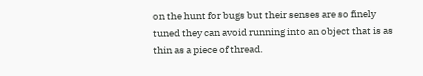on the hunt for bugs but their senses are so finely tuned they can avoid running into an object that is as thin as a piece of thread.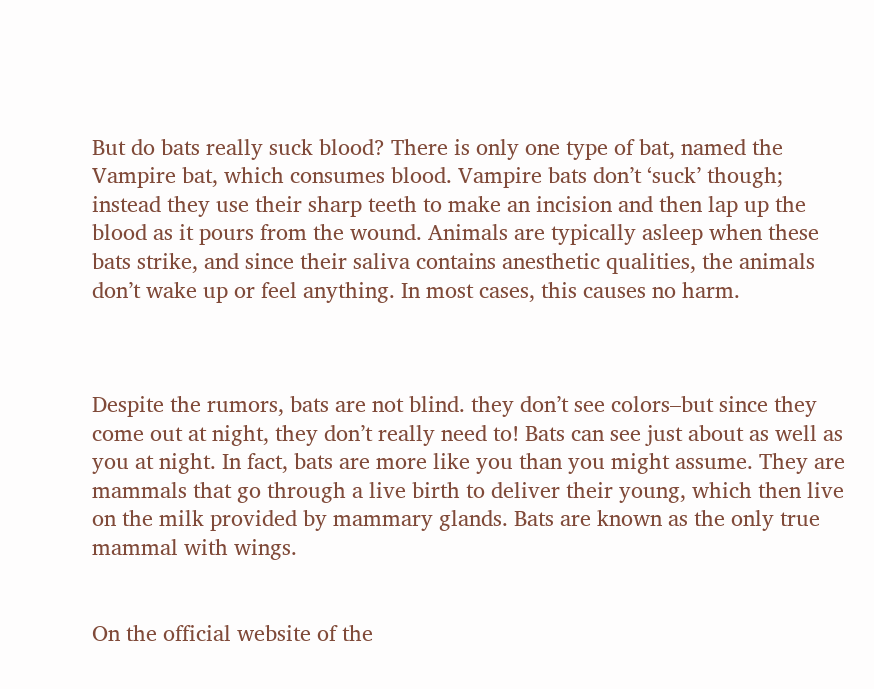But do bats really suck blood? There is only one type of bat, named the Vampire bat, which consumes blood. Vampire bats don’t ‘suck’ though; instead they use their sharp teeth to make an incision and then lap up the blood as it pours from the wound. Animals are typically asleep when these bats strike, and since their saliva contains anesthetic qualities, the animals don’t wake up or feel anything. In most cases, this causes no harm.



Despite the rumors, bats are not blind. they don’t see colors–but since they come out at night, they don’t really need to! Bats can see just about as well as you at night. In fact, bats are more like you than you might assume. They are mammals that go through a live birth to deliver their young, which then live on the milk provided by mammary glands. Bats are known as the only true mammal with wings.


On the official website of the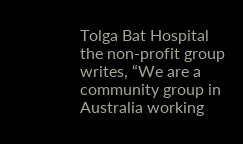Tolga Bat Hospital the non-profit group writes, “We are a community group in Australia working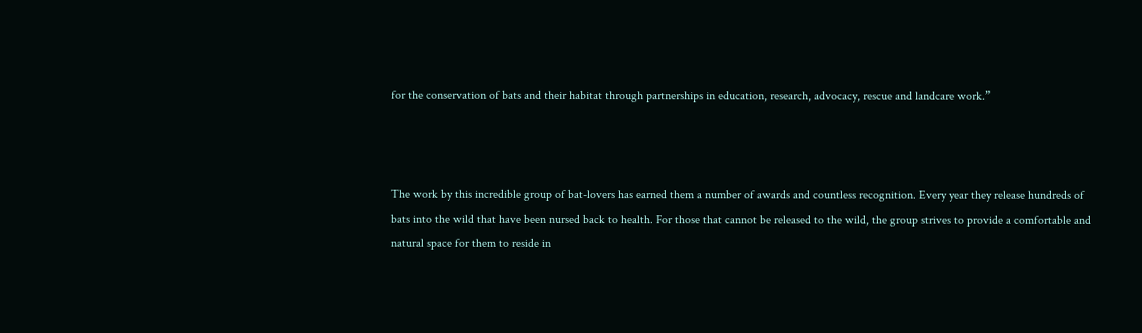for the conservation of bats and their habitat through partnerships in education, research, advocacy, rescue and landcare work.”



The work by this incredible group of bat-lovers has earned them a number of awards and countless recognition. Every year they release hundreds of bats into the wild that have been nursed back to health. For those that cannot be released to the wild, the group strives to provide a comfortable and natural space for them to reside in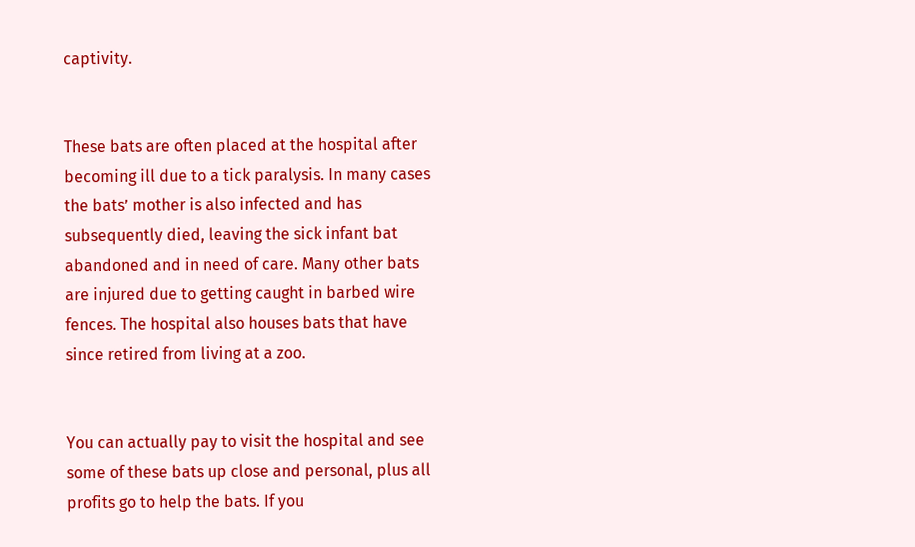captivity.


These bats are often placed at the hospital after becoming ill due to a tick paralysis. In many cases the bats’ mother is also infected and has subsequently died, leaving the sick infant bat abandoned and in need of care. Many other bats are injured due to getting caught in barbed wire fences. The hospital also houses bats that have since retired from living at a zoo.


You can actually pay to visit the hospital and see some of these bats up close and personal, plus all profits go to help the bats. If you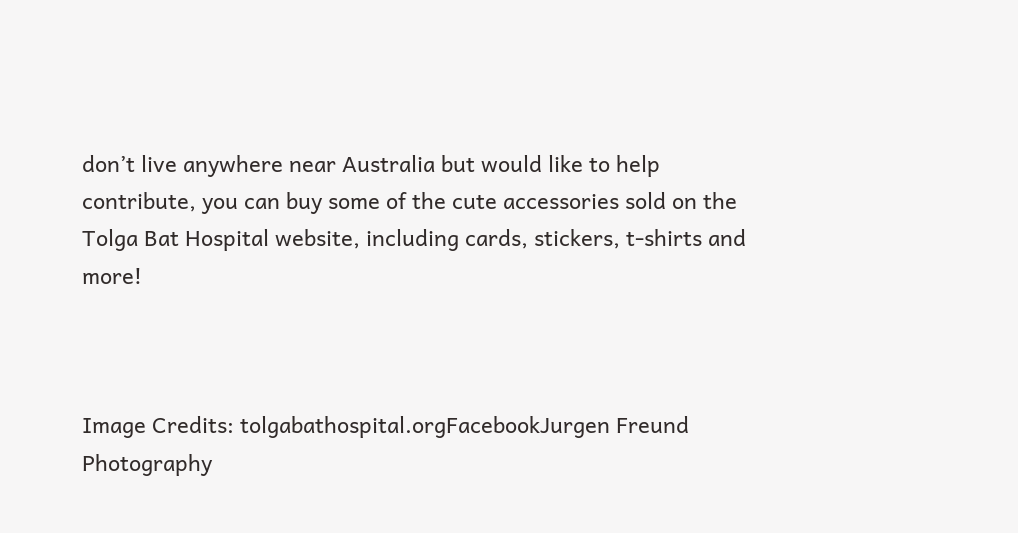don’t live anywhere near Australia but would like to help contribute, you can buy some of the cute accessories sold on the Tolga Bat Hospital website, including cards, stickers, t-shirts and more!



Image Credits: tolgabathospital.orgFacebookJurgen Freund Photography